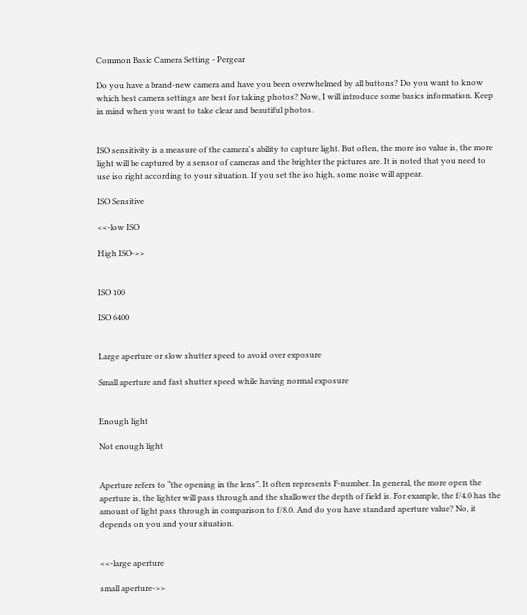Common Basic Camera Setting - Pergear

Do you have a brand-new camera and have you been overwhelmed by all buttons? Do you want to know which best camera settings are best for taking photos? Now, I will introduce some basics information. Keep in mind when you want to take clear and beautiful photos.


ISO sensitivity is a measure of the camera's ability to capture light. But often, the more iso value is, the more light will be captured by a sensor of cameras and the brighter the pictures are. It is noted that you need to use iso right according to your situation. If you set the iso high, some noise will appear.

ISO Sensitive

<<-low ISO

High ISO->>


ISO 100

ISO 6400


Large aperture or slow shutter speed to avoid over exposure

Small aperture and fast shutter speed while having normal exposure


Enough light

Not enough light


Aperture refers to “the opening in the lens”. It often represents F-number. In general, the more open the aperture is, the lighter will pass through and the shallower the depth of field is. For example, the f/4.0 has the amount of light pass through in comparison to f/8.0. And do you have standard aperture value? No, it depends on you and your situation.


<<-large aperture

small aperture->>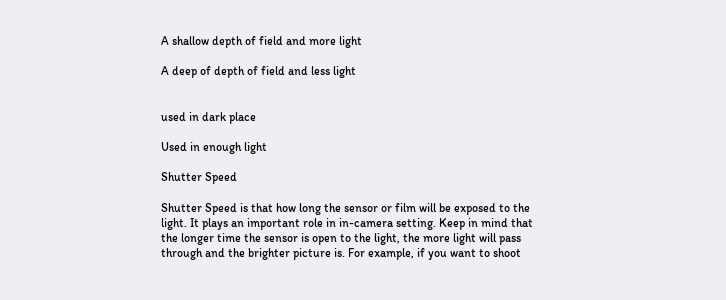A shallow depth of field and more light

A deep of depth of field and less light


used in dark place

Used in enough light

Shutter Speed

Shutter Speed is that how long the sensor or film will be exposed to the light. It plays an important role in in-camera setting. Keep in mind that the longer time the sensor is open to the light, the more light will pass through and the brighter picture is. For example, if you want to shoot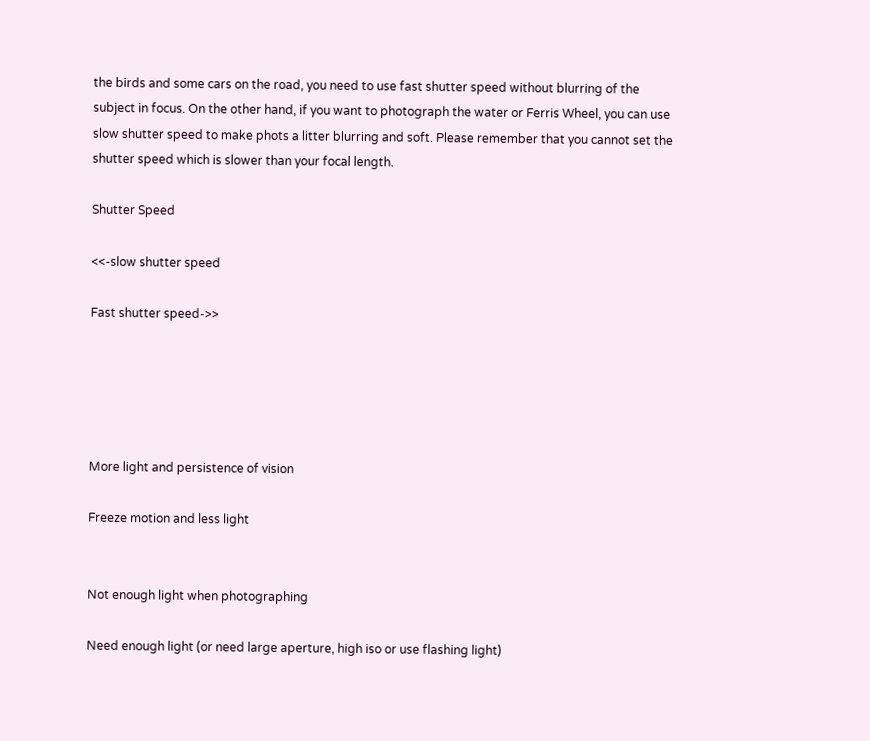the birds and some cars on the road, you need to use fast shutter speed without blurring of the subject in focus. On the other hand, if you want to photograph the water or Ferris Wheel, you can use slow shutter speed to make phots a litter blurring and soft. Please remember that you cannot set the shutter speed which is slower than your focal length.

Shutter Speed

<<-slow shutter speed

Fast shutter speed->>





More light and persistence of vision

Freeze motion and less light


Not enough light when photographing

Need enough light (or need large aperture, high iso or use flashing light)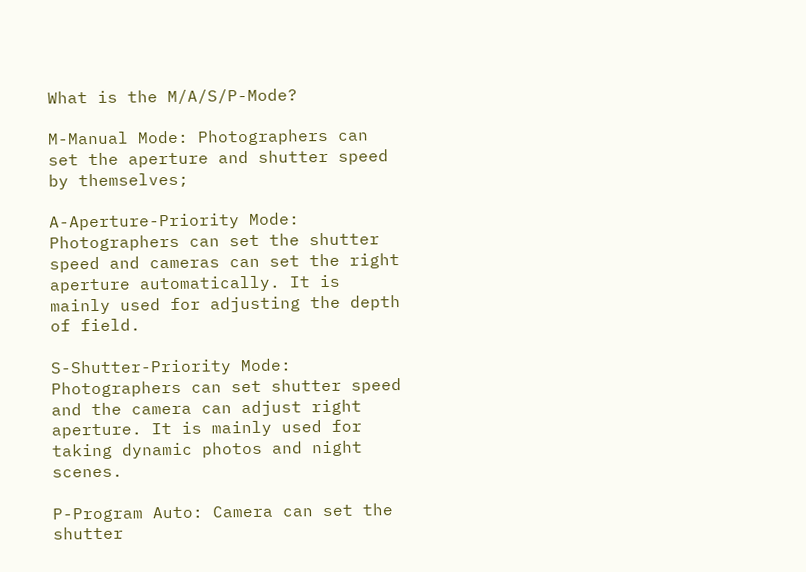What is the M/A/S/P-Mode?

M-Manual Mode: Photographers can set the aperture and shutter speed by themselves;

A-Aperture-Priority Mode: Photographers can set the shutter speed and cameras can set the right aperture automatically. It is mainly used for adjusting the depth of field.

S-Shutter-Priority Mode: Photographers can set shutter speed and the camera can adjust right aperture. It is mainly used for taking dynamic photos and night scenes.

P-Program Auto: Camera can set the shutter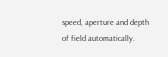speed, aperture and depth of field automatically.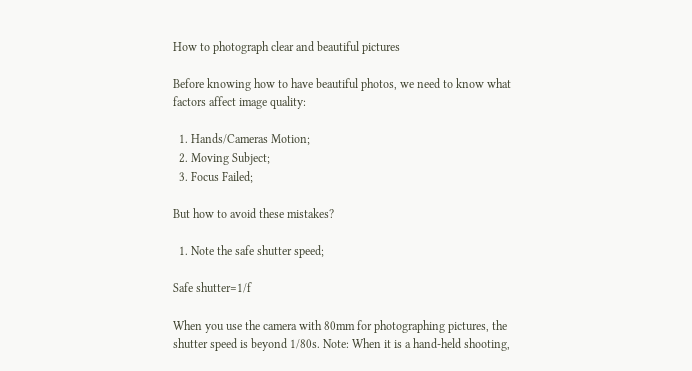How to photograph clear and beautiful pictures

Before knowing how to have beautiful photos, we need to know what factors affect image quality:

  1. Hands/Cameras Motion;
  2. Moving Subject;
  3. Focus Failed;

But how to avoid these mistakes?

  1. Note the safe shutter speed;

Safe shutter=1/f

When you use the camera with 80mm for photographing pictures, the shutter speed is beyond 1/80s. Note: When it is a hand-held shooting,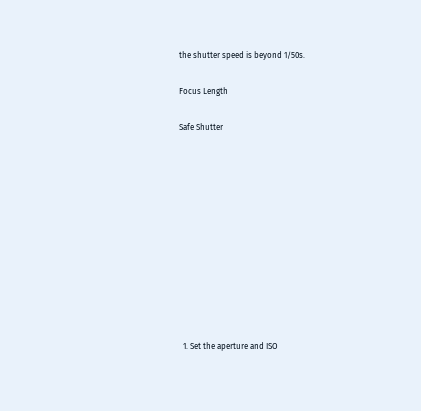the shutter speed is beyond 1/50s.

Focus Length

Safe Shutter











  1. Set the aperture and ISO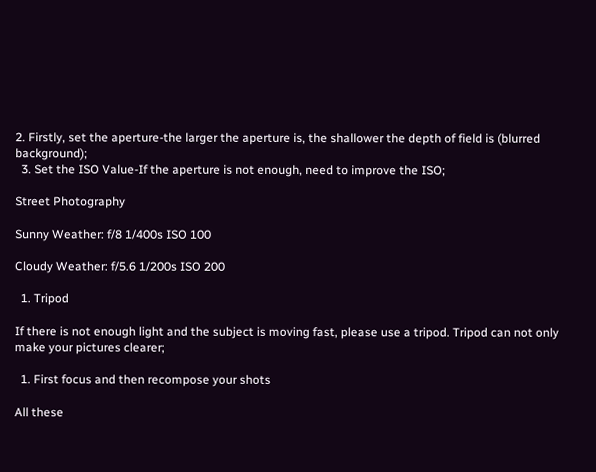2. Firstly, set the aperture-the larger the aperture is, the shallower the depth of field is (blurred background);
  3. Set the ISO Value-If the aperture is not enough, need to improve the ISO;

Street Photography

Sunny Weather: f/8 1/400s ISO 100

Cloudy Weather: f/5.6 1/200s ISO 200

  1. Tripod

If there is not enough light and the subject is moving fast, please use a tripod. Tripod can not only make your pictures clearer;

  1. First focus and then recompose your shots

All these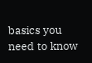basics you need to know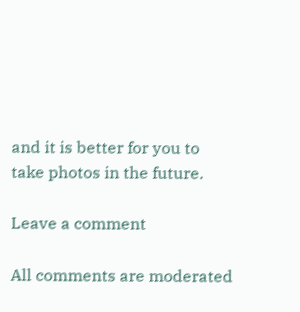and it is better for you to take photos in the future.

Leave a comment

All comments are moderated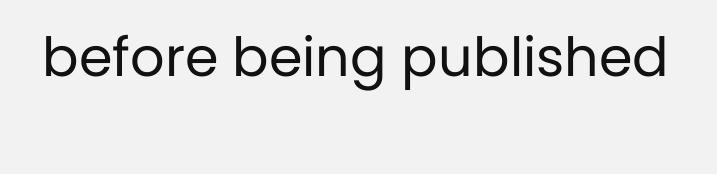before being published